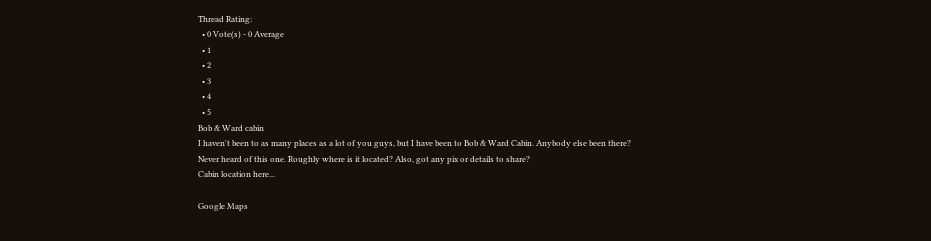Thread Rating:
  • 0 Vote(s) - 0 Average
  • 1
  • 2
  • 3
  • 4
  • 5
Bob & Ward cabin
I haven't been to as many places as a lot of you guys, but I have been to Bob & Ward Cabin. Anybody else been there?
Never heard of this one. Roughly where is it located? Also, got any pix or details to share?
Cabin location here...

Google Maps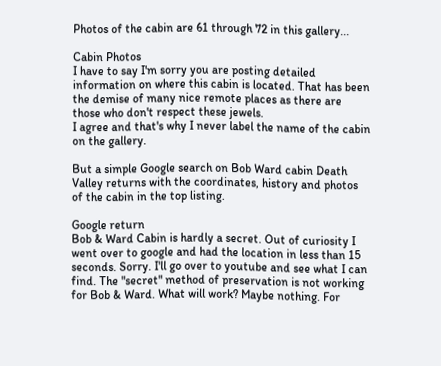Photos of the cabin are 61 through 72 in this gallery...

Cabin Photos
I have to say I'm sorry you are posting detailed information on where this cabin is located. That has been the demise of many nice remote places as there are those who don't respect these jewels.
I agree and that's why I never label the name of the cabin on the gallery.

But a simple Google search on Bob Ward cabin Death Valley returns with the coordinates, history and photos of the cabin in the top listing.

Google return
Bob & Ward Cabin is hardly a secret. Out of curiosity I went over to google and had the location in less than 15 seconds. Sorry. I'll go over to youtube and see what I can find. The "secret" method of preservation is not working for Bob & Ward. What will work? Maybe nothing. For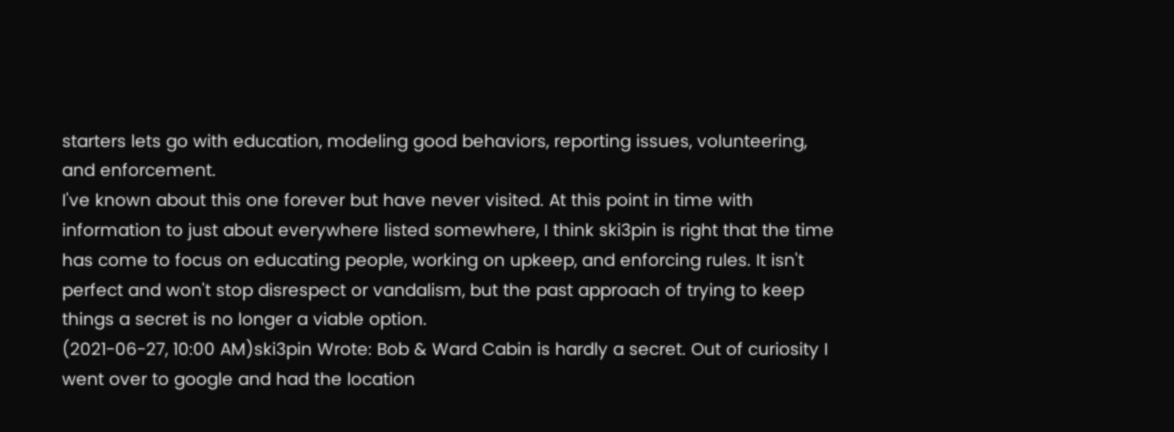starters lets go with education, modeling good behaviors, reporting issues, volunteering, and enforcement.
I've known about this one forever but have never visited. At this point in time with information to just about everywhere listed somewhere, I think ski3pin is right that the time has come to focus on educating people, working on upkeep, and enforcing rules. It isn't perfect and won't stop disrespect or vandalism, but the past approach of trying to keep things a secret is no longer a viable option.
(2021-06-27, 10:00 AM)ski3pin Wrote: Bob & Ward Cabin is hardly a secret. Out of curiosity I went over to google and had the location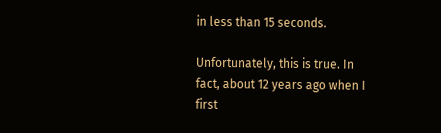in less than 15 seconds.

Unfortunately, this is true. In fact, about 12 years ago when I first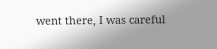went there, I was careful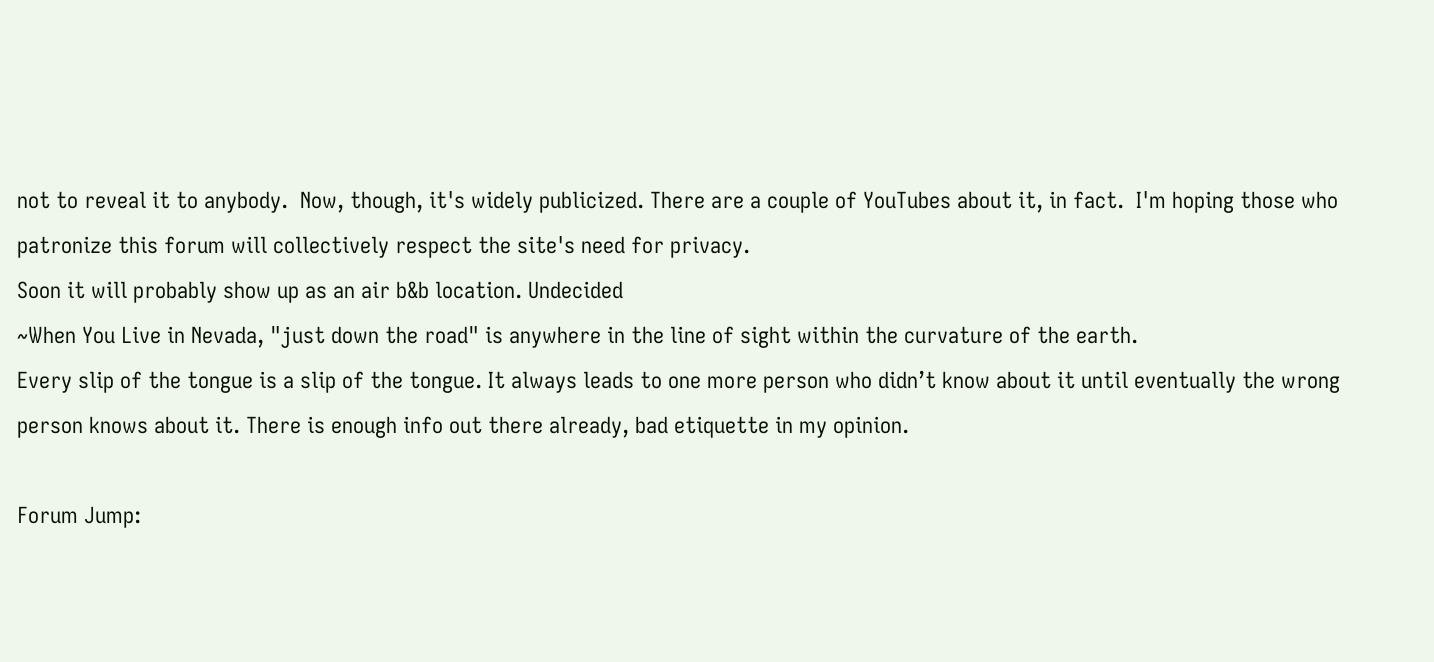not to reveal it to anybody.  Now, though, it's widely publicized. There are a couple of YouTubes about it, in fact.  I'm hoping those who patronize this forum will collectively respect the site's need for privacy.
Soon it will probably show up as an air b&b location. Undecided
~When You Live in Nevada, "just down the road" is anywhere in the line of sight within the curvature of the earth.
Every slip of the tongue is a slip of the tongue. It always leads to one more person who didn’t know about it until eventually the wrong person knows about it. There is enough info out there already, bad etiquette in my opinion.

Forum Jump: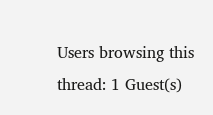Users browsing this thread: 1 Guest(s)